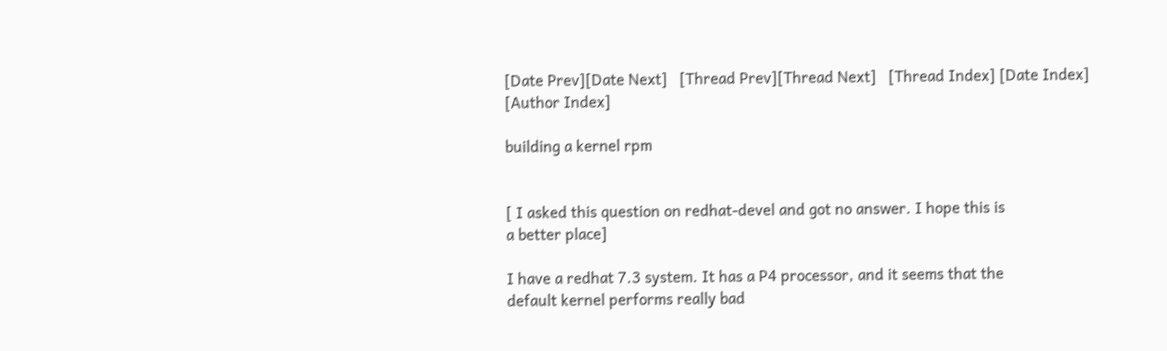[Date Prev][Date Next]   [Thread Prev][Thread Next]   [Thread Index] [Date Index] [Author Index]

building a kernel rpm


[ I asked this question on redhat-devel and got no answer. I hope this is
a better place]

I have a redhat 7.3 system. It has a P4 processor, and it seems that the
default kernel performs really bad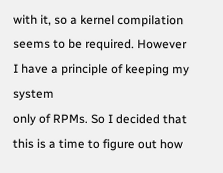with it, so a kernel compilation
seems to be required. However I have a principle of keeping my system
only of RPMs. So I decided that this is a time to figure out how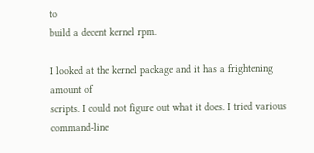to
build a decent kernel rpm.

I looked at the kernel package and it has a frightening amount of
scripts. I could not figure out what it does. I tried various
command-line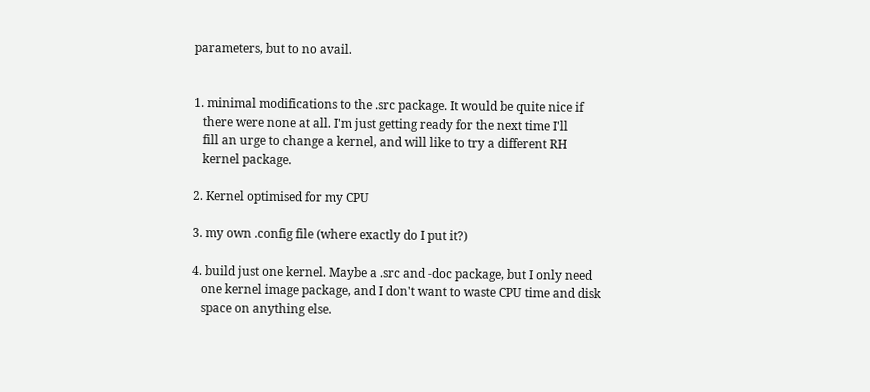parameters, but to no avail.


1. minimal modifications to the .src package. It would be quite nice if
   there were none at all. I'm just getting ready for the next time I'll
   fill an urge to change a kernel, and will like to try a different RH
   kernel package.

2. Kernel optimised for my CPU

3. my own .config file (where exactly do I put it?)

4. build just one kernel. Maybe a .src and -doc package, but I only need
   one kernel image package, and I don't want to waste CPU time and disk
   space on anything else.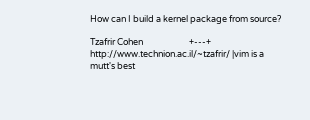How can I build a kernel package from source?

Tzafrir Cohen                       +---+
http://www.technion.ac.il/~tzafrir/ |vim is a mutt's best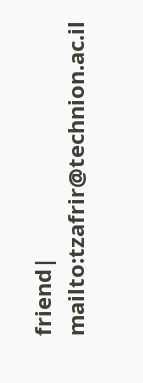friend|
mailto:tzafrir@technion.ac.il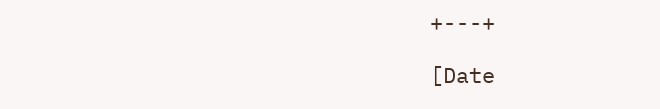+---+

[Date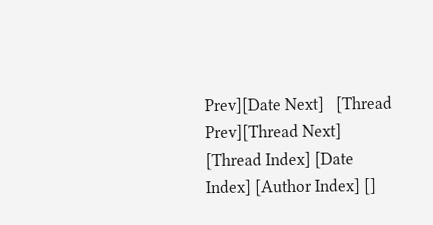Prev][Date Next]   [Thread Prev][Thread Next]   [Thread Index] [Date Index] [Author Index] []